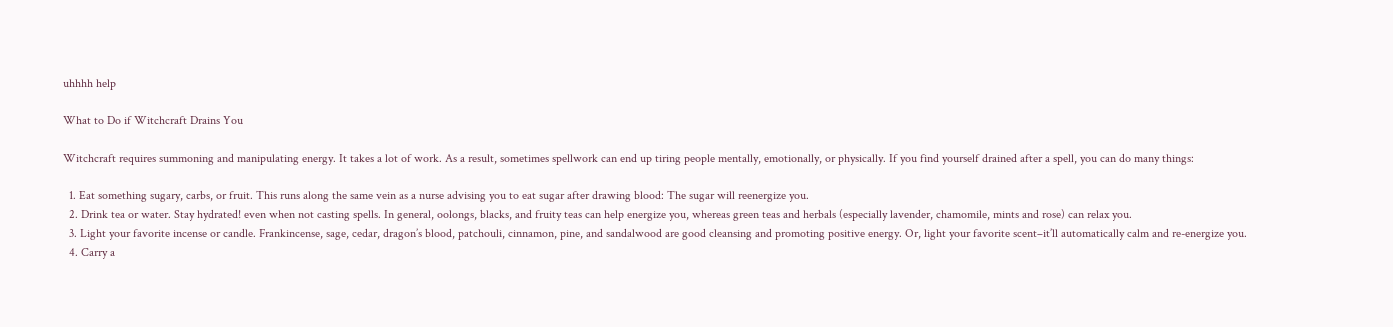uhhhh help

What to Do if Witchcraft Drains You

Witchcraft requires summoning and manipulating energy. It takes a lot of work. As a result, sometimes spellwork can end up tiring people mentally, emotionally, or physically. If you find yourself drained after a spell, you can do many things:

  1. Eat something sugary, carbs, or fruit. This runs along the same vein as a nurse advising you to eat sugar after drawing blood: The sugar will reenergize you.
  2. Drink tea or water. Stay hydrated! even when not casting spells. In general, oolongs, blacks, and fruity teas can help energize you, whereas green teas and herbals (especially lavender, chamomile, mints and rose) can relax you.
  3. Light your favorite incense or candle. Frankincense, sage, cedar, dragon’s blood, patchouli, cinnamon, pine, and sandalwood are good cleansing and promoting positive energy. Or, light your favorite scent–it’ll automatically calm and re-energize you.
  4. Carry a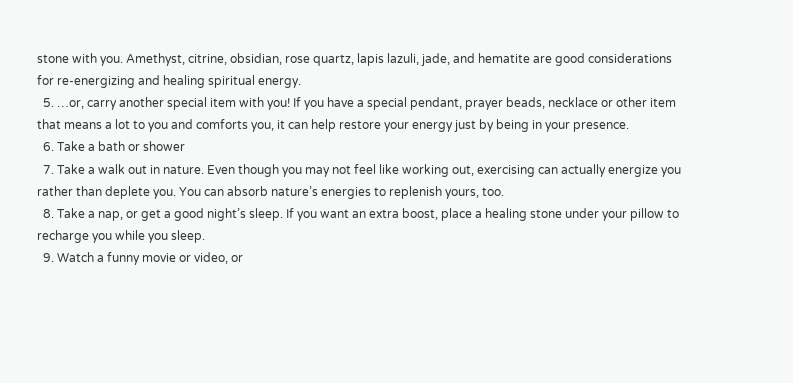stone with you. Amethyst, citrine, obsidian, rose quartz, lapis lazuli, jade, and hematite are good considerations for re-energizing and healing spiritual energy.
  5. …or, carry another special item with you! If you have a special pendant, prayer beads, necklace or other item that means a lot to you and comforts you, it can help restore your energy just by being in your presence.
  6. Take a bath or shower
  7. Take a walk out in nature. Even though you may not feel like working out, exercising can actually energize you rather than deplete you. You can absorb nature’s energies to replenish yours, too.
  8. Take a nap, or get a good night’s sleep. If you want an extra boost, place a healing stone under your pillow to recharge you while you sleep.
  9. Watch a funny movie or video, or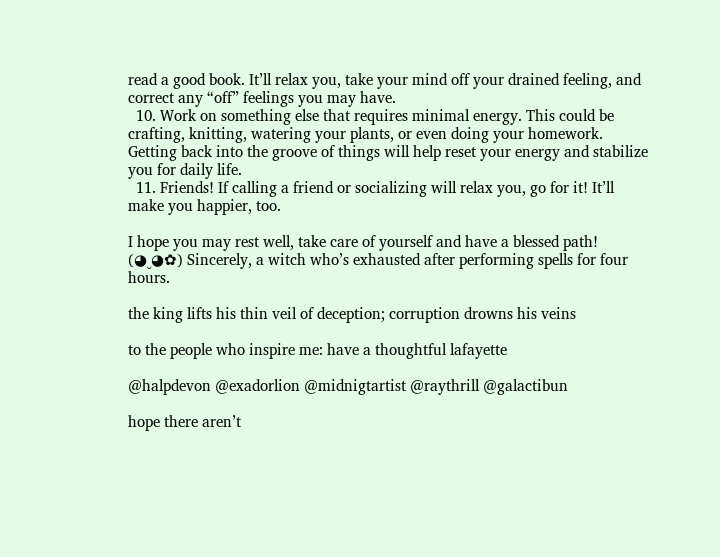read a good book. It’ll relax you, take your mind off your drained feeling, and correct any “off” feelings you may have.
  10. Work on something else that requires minimal energy. This could be crafting, knitting, watering your plants, or even doing your homework. Getting back into the groove of things will help reset your energy and stabilize you for daily life.
  11. Friends! If calling a friend or socializing will relax you, go for it! It’ll make you happier, too.

I hope you may rest well, take care of yourself and have a blessed path! (◕‿◕✿) Sincerely, a witch who’s exhausted after performing spells for four hours.

the king lifts his thin veil of deception; corruption drowns his veins

to the people who inspire me: have a thoughtful lafayette

@halpdevon @exadorlion @midnigtartist @raythrill @galactibun

hope there aren’t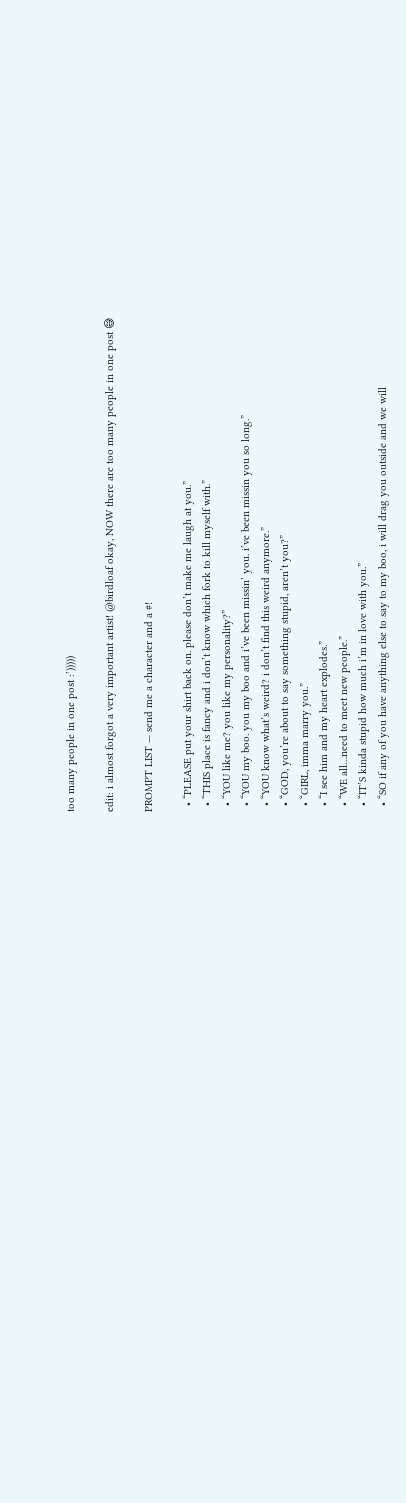too many people in one post :’)))))

edit: i almost forgot a very important artist! @birdloaf okay, NOW there are too many people in one post 😅

PROMPT LIST — send me a character and a #!

  • “PLEASE put your shirt back on. please don’t make me laugh at you.”
  • “THIS place is fancy and i don’t know which fork to kill myself with.”
  • “YOU like me? you like my personality?”
  • “YOU my boo. you my boo and i’ve been missin’ you. i’ve been missin you so long.”
  • “YOU know what’s weird? i don’t find this weird anymore.”
  • “GOD, you’re about to say something stupid, aren’t you?”
  • “GIRL, imma marry you.”
  • “I see him and my heart explodes.”
  • “WE all…need to meet new people.”
  • “IT’S kinda stupid how much i’m in love with you.”
  • “SO if any of you have anything else to say to my boo, i will drag you outside and we will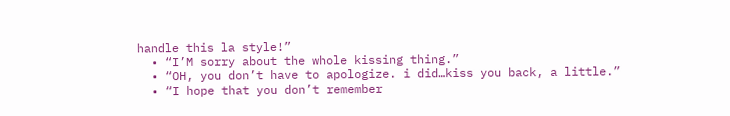handle this la style!”
  • “I’M sorry about the whole kissing thing.”
  • “OH, you don’t have to apologize. i did…kiss you back, a little.”
  • “I hope that you don’t remember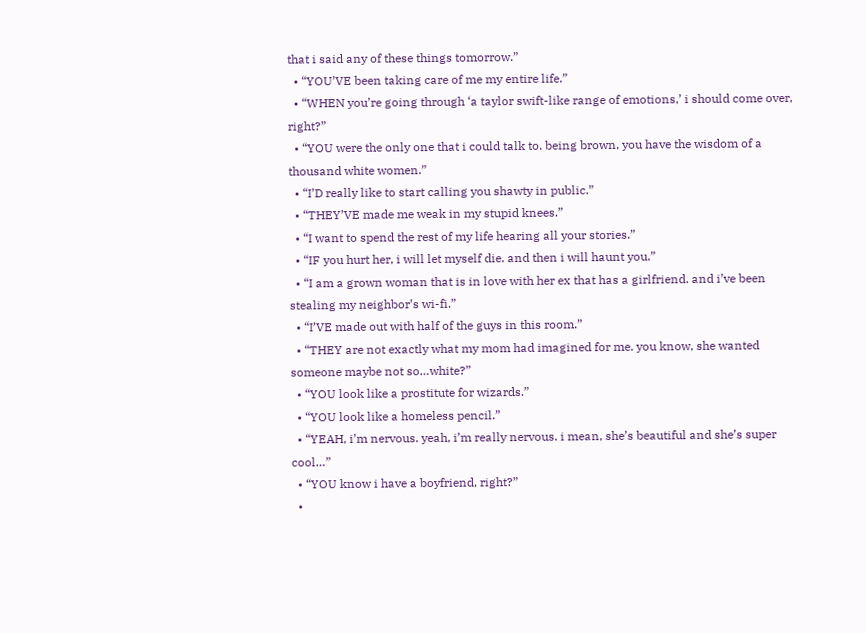that i said any of these things tomorrow.”
  • “YOU’VE been taking care of me my entire life.”
  • “WHEN you’re going through ‘a taylor swift-like range of emotions,’ i should come over, right?”
  • “YOU were the only one that i could talk to. being brown, you have the wisdom of a thousand white women.”
  • “I’D really like to start calling you shawty in public.”
  • “THEY’VE made me weak in my stupid knees.”
  • “I want to spend the rest of my life hearing all your stories.”
  • “IF you hurt her, i will let myself die. and then i will haunt you.”
  • “I am a grown woman that is in love with her ex that has a girlfriend. and i’ve been stealing my neighbor’s wi-fi.”
  • “I’VE made out with half of the guys in this room.”
  • “THEY are not exactly what my mom had imagined for me. you know, she wanted someone maybe not so…white?”
  • “YOU look like a prostitute for wizards.”
  • “YOU look like a homeless pencil.”
  • “YEAH, i’m nervous. yeah, i’m really nervous. i mean, she’s beautiful and she’s super cool…”
  • “YOU know i have a boyfriend, right?”
  •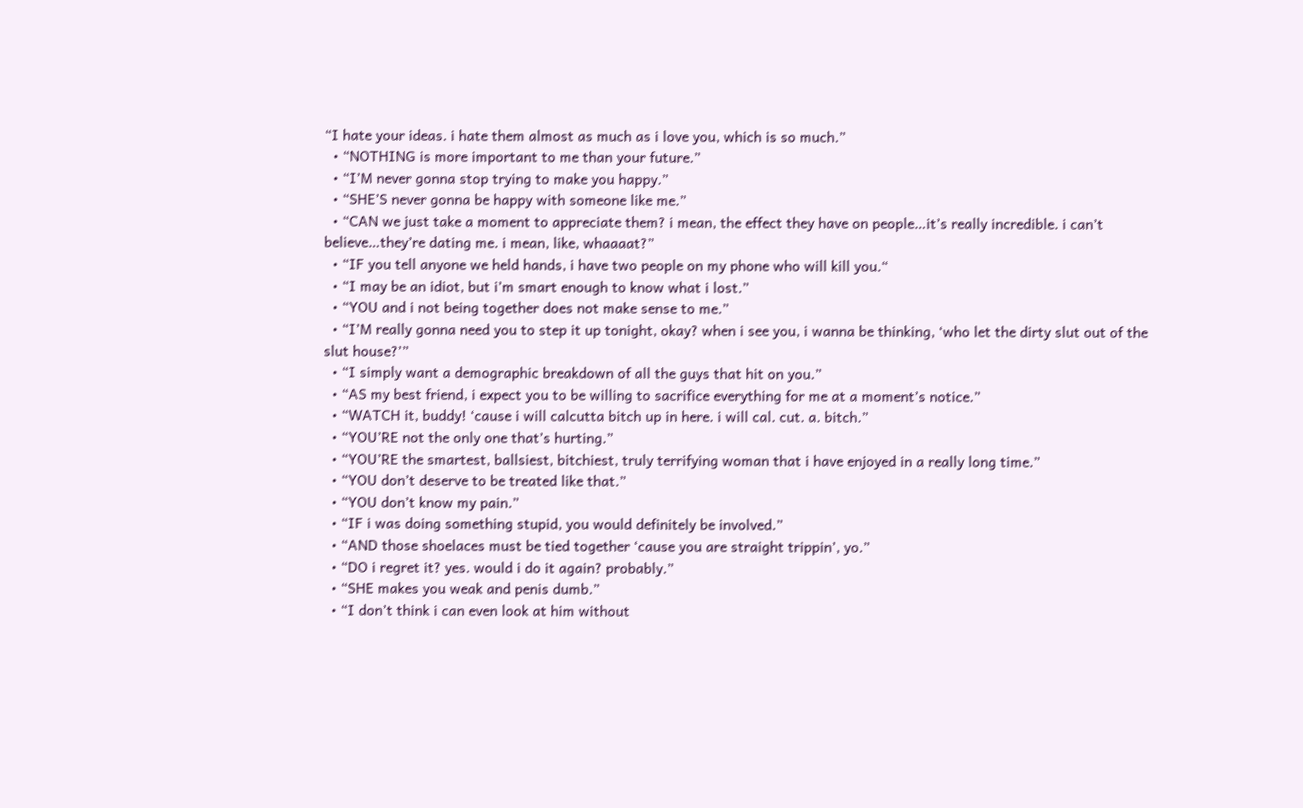“I hate your ideas. i hate them almost as much as i love you, which is so much.”
  • “NOTHING is more important to me than your future.”
  • “I’M never gonna stop trying to make you happy.”
  • “SHE’S never gonna be happy with someone like me.”
  • “CAN we just take a moment to appreciate them? i mean, the effect they have on people…it’s really incredible. i can’t believe…they’re dating me. i mean, like, whaaaat?”
  • “IF you tell anyone we held hands, i have two people on my phone who will kill you.“
  • “I may be an idiot, but i’m smart enough to know what i lost.”
  • “YOU and i not being together does not make sense to me.”
  • “I’M really gonna need you to step it up tonight, okay? when i see you, i wanna be thinking, ‘who let the dirty slut out of the slut house?’”
  • “I simply want a demographic breakdown of all the guys that hit on you.”
  • “AS my best friend, i expect you to be willing to sacrifice everything for me at a moment’s notice.”
  • “WATCH it, buddy! ‘cause i will calcutta bitch up in here. i will cal. cut. a. bitch.”
  • “YOU’RE not the only one that’s hurting.”
  • “YOU’RE the smartest, ballsiest, bitchiest, truly terrifying woman that i have enjoyed in a really long time.”
  • “YOU don’t deserve to be treated like that.”
  • “YOU don’t know my pain.”
  • “IF i was doing something stupid, you would definitely be involved.”
  • “AND those shoelaces must be tied together ‘cause you are straight trippin’, yo.”
  • “DO i regret it? yes. would i do it again? probably.”
  • “SHE makes you weak and penis dumb.”
  • “I don’t think i can even look at him without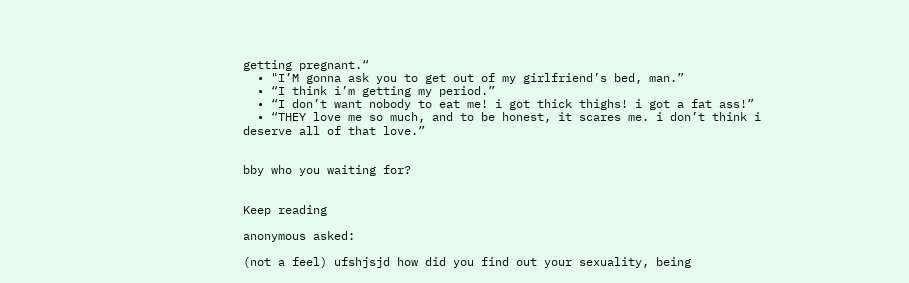getting pregnant.“
  • "I’M gonna ask you to get out of my girlfriend’s bed, man.”
  • “I think i’m getting my period.”
  • “I don’t want nobody to eat me! i got thick thighs! i got a fat ass!”
  • “THEY love me so much, and to be honest, it scares me. i don’t think i deserve all of that love.”


bby who you waiting for?


Keep reading

anonymous asked:

(not a feel) ufshjsjd how did you find out your sexuality, being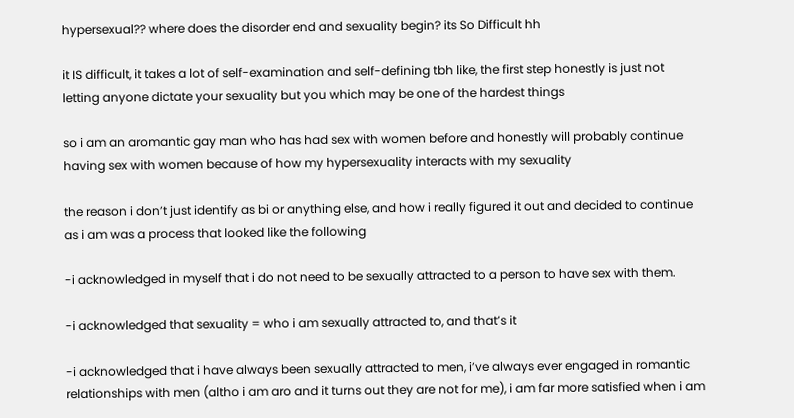hypersexual?? where does the disorder end and sexuality begin? its So Difficult hh

it IS difficult, it takes a lot of self-examination and self-defining tbh like, the first step honestly is just not letting anyone dictate your sexuality but you which may be one of the hardest things

so i am an aromantic gay man who has had sex with women before and honestly will probably continue having sex with women because of how my hypersexuality interacts with my sexuality

the reason i don’t just identify as bi or anything else, and how i really figured it out and decided to continue as i am was a process that looked like the following

-i acknowledged in myself that i do not need to be sexually attracted to a person to have sex with them.

-i acknowledged that sexuality = who i am sexually attracted to, and that’s it

-i acknowledged that i have always been sexually attracted to men, i’ve always ever engaged in romantic relationships with men (altho i am aro and it turns out they are not for me), i am far more satisfied when i am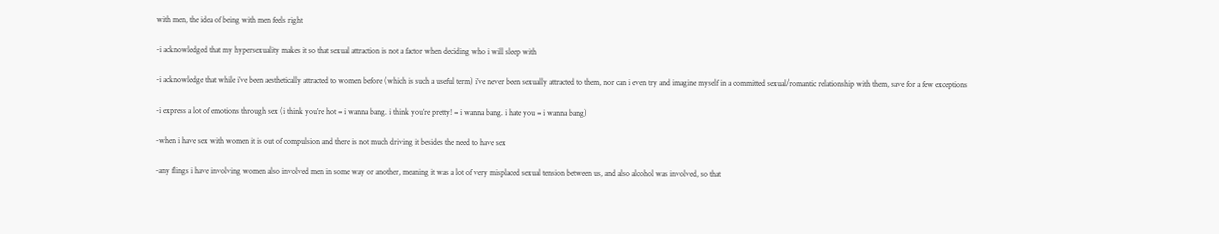with men, the idea of being with men feels right

-i acknowledged that my hypersexuality makes it so that sexual attraction is not a factor when deciding who i will sleep with

-i acknowledge that while i’ve been aesthetically attracted to women before (which is such a useful term) i’ve never been sexually attracted to them, nor can i even try and imagine myself in a committed sexual/romantic relationship with them, save for a few exceptions

-i express a lot of emotions through sex (i think you’re hot = i wanna bang. i think you’re pretty! = i wanna bang. i hate you = i wanna bang)

-when i have sex with women it is out of compulsion and there is not much driving it besides the need to have sex

-any flings i have involving women also involved men in some way or another, meaning it was a lot of very misplaced sexual tension between us, and also alcohol was involved, so that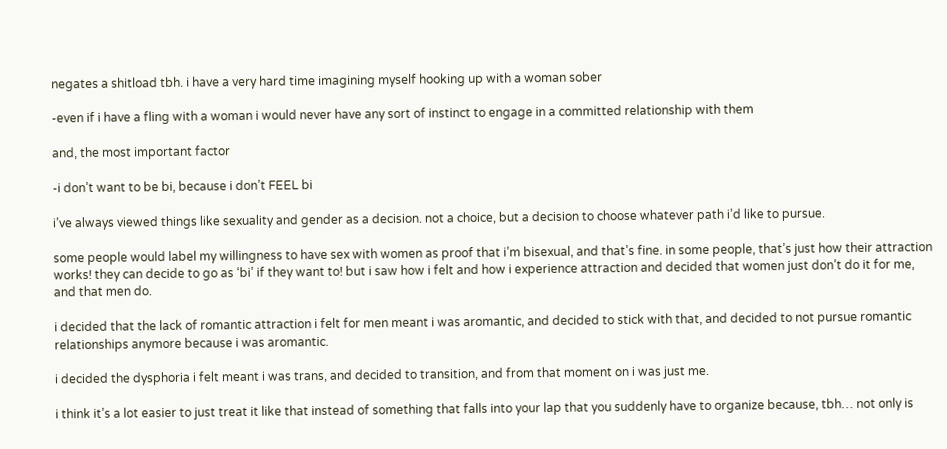negates a shitload tbh. i have a very hard time imagining myself hooking up with a woman sober

-even if i have a fling with a woman i would never have any sort of instinct to engage in a committed relationship with them

and, the most important factor

-i don’t want to be bi, because i don’t FEEL bi

i’ve always viewed things like sexuality and gender as a decision. not a choice, but a decision to choose whatever path i’d like to pursue.

some people would label my willingness to have sex with women as proof that i’m bisexual, and that’s fine. in some people, that’s just how their attraction works! they can decide to go as ‘bi’ if they want to! but i saw how i felt and how i experience attraction and decided that women just don’t do it for me, and that men do.

i decided that the lack of romantic attraction i felt for men meant i was aromantic, and decided to stick with that, and decided to not pursue romantic relationships anymore because i was aromantic.

i decided the dysphoria i felt meant i was trans, and decided to transition, and from that moment on i was just me.

i think it’s a lot easier to just treat it like that instead of something that falls into your lap that you suddenly have to organize because, tbh… not only is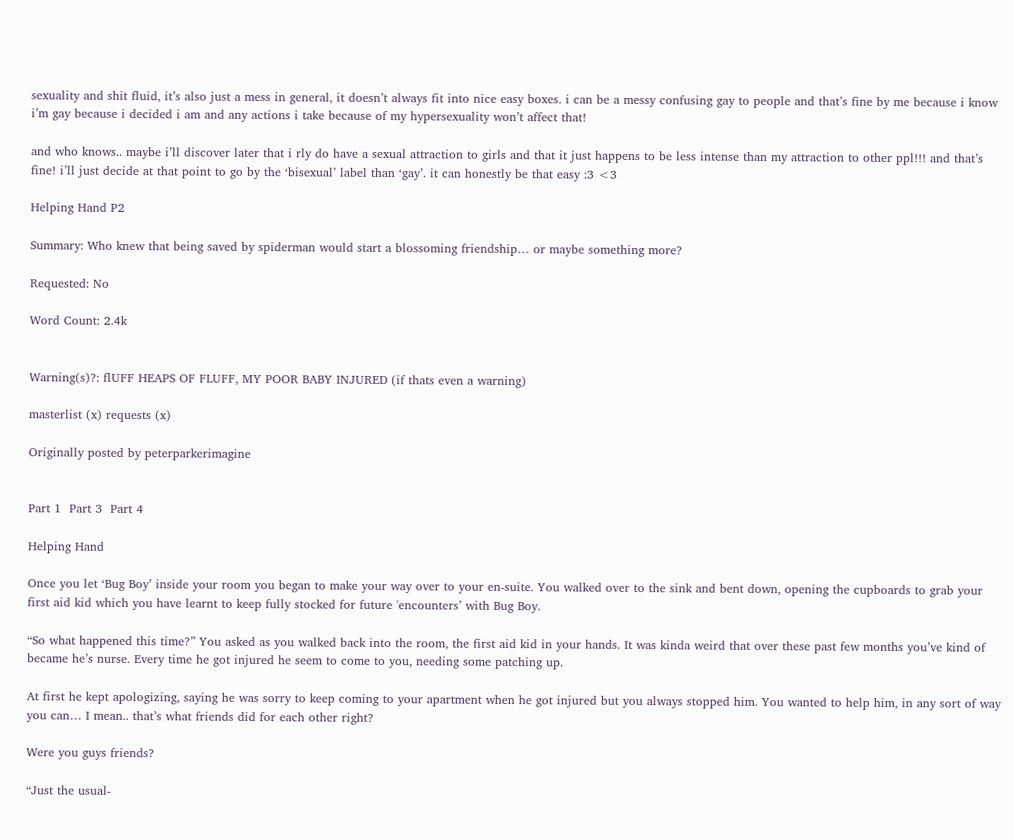sexuality and shit fluid, it’s also just a mess in general, it doesn’t always fit into nice easy boxes. i can be a messy confusing gay to people and that’s fine by me because i know i’m gay because i decided i am and any actions i take because of my hypersexuality won’t affect that!

and who knows.. maybe i’ll discover later that i rly do have a sexual attraction to girls and that it just happens to be less intense than my attraction to other ppl!!! and that’s fine! i’ll just decide at that point to go by the ‘bisexual’ label than ‘gay’. it can honestly be that easy :3 <3

Helping Hand P2

Summary: Who knew that being saved by spiderman would start a blossoming friendship… or maybe something more?

Requested: No

Word Count: 2.4k


Warning(s)?: flUFF HEAPS OF FLUFF, MY POOR BABY INJURED (if thats even a warning)

masterlist (x) requests (x)

Originally posted by peterparkerimagine


Part 1  Part 3  Part 4

Helping Hand

Once you let ‘Bug Boy’ inside your room you began to make your way over to your en-suite. You walked over to the sink and bent down, opening the cupboards to grab your first aid kid which you have learnt to keep fully stocked for future 'encounters’ with Bug Boy.

“So what happened this time?” You asked as you walked back into the room, the first aid kid in your hands. It was kinda weird that over these past few months you’ve kind of became he’s nurse. Every time he got injured he seem to come to you, needing some patching up.

At first he kept apologizing, saying he was sorry to keep coming to your apartment when he got injured but you always stopped him. You wanted to help him, in any sort of way you can… I mean.. that’s what friends did for each other right?

Were you guys friends?

“Just the usual-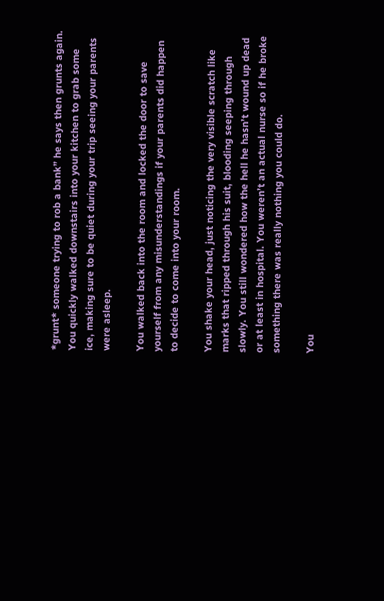*grunt* someone trying to rob a bank” he says then grunts again. You quickly walked downstairs into your kitchen to grab some ice, making sure to be quiet during your trip seeing your parents were asleep.

You walked back into the room and locked the door to save yourself from any misunderstandings if your parents did happen to decide to come into your room.

You shake your head, just noticing the very visible scratch like marks that ripped through his suit, blooding seeping through slowly. You still wondered how the hell he hasn’t wound up dead or at least in hospital. You weren’t an actual nurse so if he broke something there was really nothing you could do.

You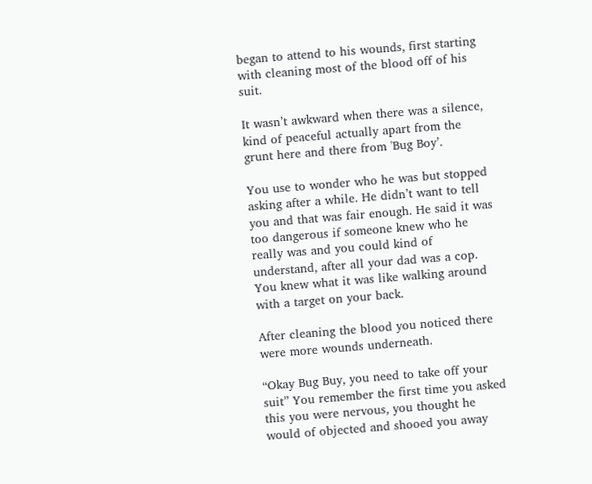began to attend to his wounds, first starting with cleaning most of the blood off of his suit.

It wasn’t awkward when there was a silence, kind of peaceful actually apart from the grunt here and there from 'Bug Boy’.

You use to wonder who he was but stopped asking after a while. He didn’t want to tell you and that was fair enough. He said it was too dangerous if someone knew who he really was and you could kind of understand, after all your dad was a cop. You knew what it was like walking around with a target on your back.

After cleaning the blood you noticed there were more wounds underneath.

“Okay Bug Buy, you need to take off your suit” You remember the first time you asked this you were nervous, you thought he would of objected and shooed you away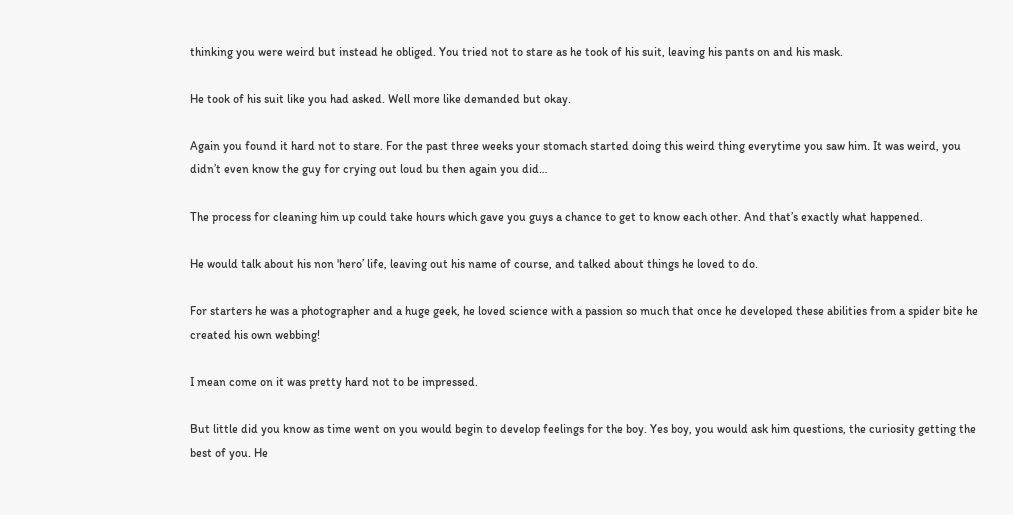thinking you were weird but instead he obliged. You tried not to stare as he took of his suit, leaving his pants on and his mask.

He took of his suit like you had asked. Well more like demanded but okay.

Again you found it hard not to stare. For the past three weeks your stomach started doing this weird thing everytime you saw him. It was weird, you didn’t even know the guy for crying out loud bu then again you did…

The process for cleaning him up could take hours which gave you guys a chance to get to know each other. And that’s exactly what happened.

He would talk about his non 'hero’ life, leaving out his name of course, and talked about things he loved to do.

For starters he was a photographer and a huge geek, he loved science with a passion so much that once he developed these abilities from a spider bite he created his own webbing!

I mean come on it was pretty hard not to be impressed.

But little did you know as time went on you would begin to develop feelings for the boy. Yes boy, you would ask him questions, the curiosity getting the best of you. He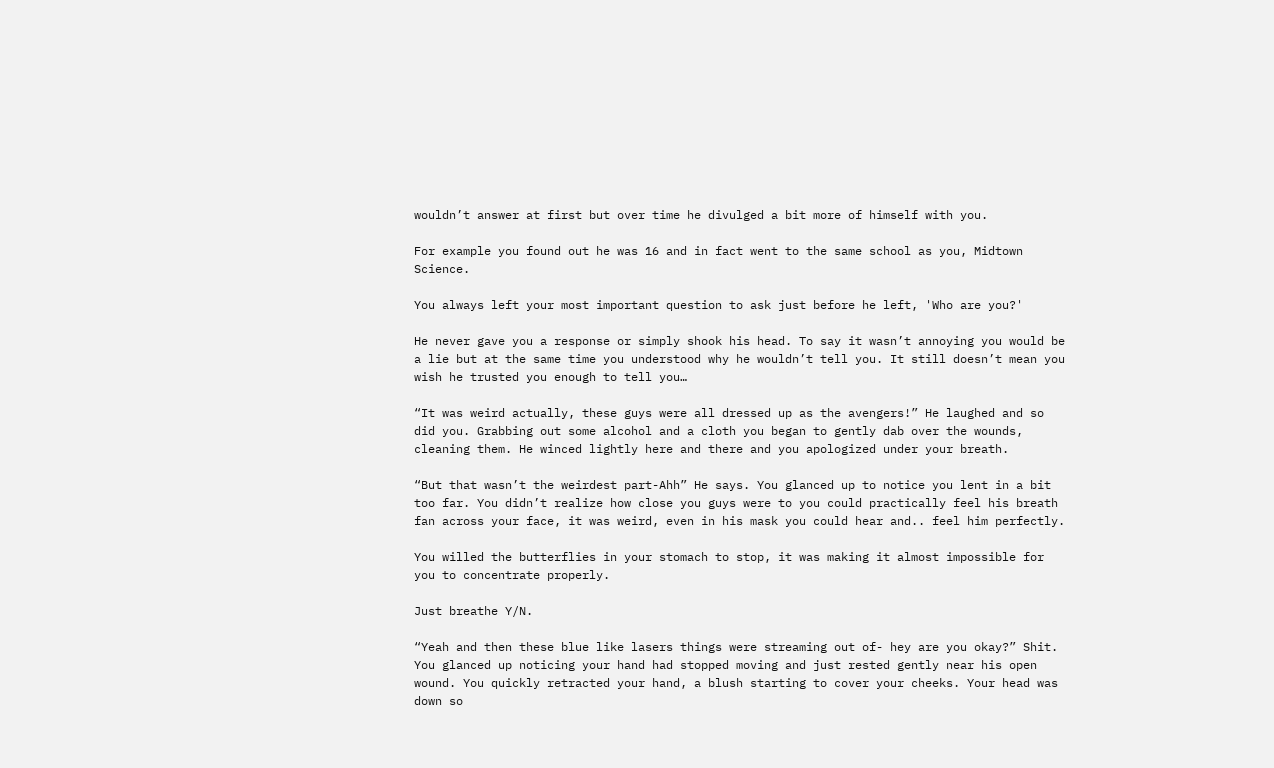wouldn’t answer at first but over time he divulged a bit more of himself with you.

For example you found out he was 16 and in fact went to the same school as you, Midtown Science.

You always left your most important question to ask just before he left, 'Who are you?'

He never gave you a response or simply shook his head. To say it wasn’t annoying you would be a lie but at the same time you understood why he wouldn’t tell you. It still doesn’t mean you wish he trusted you enough to tell you…

“It was weird actually, these guys were all dressed up as the avengers!” He laughed and so did you. Grabbing out some alcohol and a cloth you began to gently dab over the wounds, cleaning them. He winced lightly here and there and you apologized under your breath.

“But that wasn’t the weirdest part-Ahh” He says. You glanced up to notice you lent in a bit too far. You didn’t realize how close you guys were to you could practically feel his breath fan across your face, it was weird, even in his mask you could hear and.. feel him perfectly.

You willed the butterflies in your stomach to stop, it was making it almost impossible for you to concentrate properly.

Just breathe Y/N.

“Yeah and then these blue like lasers things were streaming out of- hey are you okay?” Shit. You glanced up noticing your hand had stopped moving and just rested gently near his open wound. You quickly retracted your hand, a blush starting to cover your cheeks. Your head was down so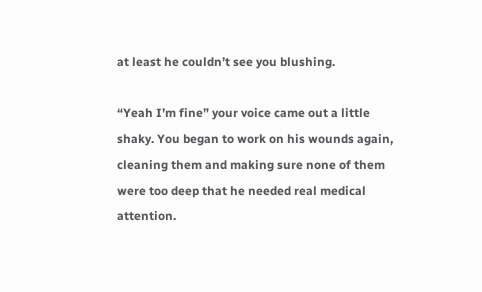at least he couldn’t see you blushing.

“Yeah I’m fine” your voice came out a little shaky. You began to work on his wounds again, cleaning them and making sure none of them were too deep that he needed real medical attention.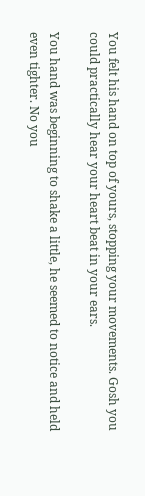You felt his hand on top of yours, stopping your movements. Gosh you could practically hear your heart beat in your ears.

You hand was beginning to shake a little, he seemed to notice and held even tighter. No you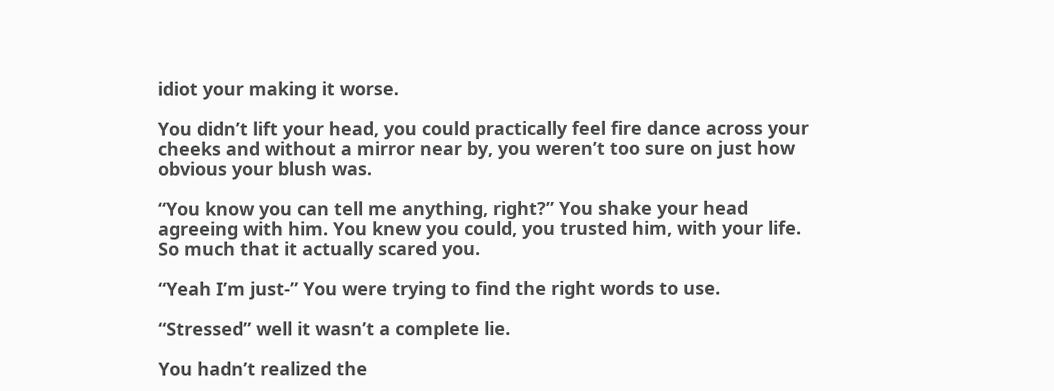idiot your making it worse.

You didn’t lift your head, you could practically feel fire dance across your cheeks and without a mirror near by, you weren’t too sure on just how obvious your blush was.

“You know you can tell me anything, right?” You shake your head agreeing with him. You knew you could, you trusted him, with your life. So much that it actually scared you.

“Yeah I’m just-” You were trying to find the right words to use.

“Stressed” well it wasn’t a complete lie.

You hadn’t realized the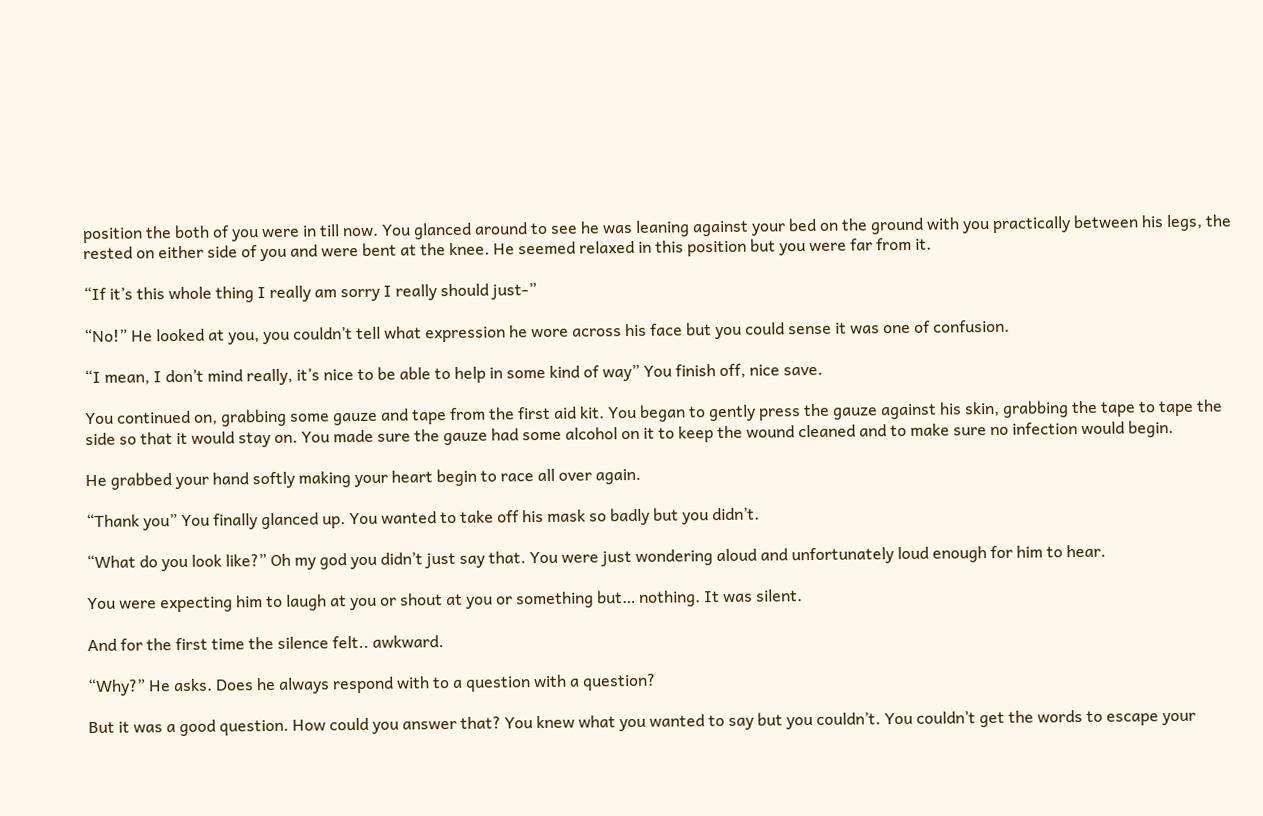position the both of you were in till now. You glanced around to see he was leaning against your bed on the ground with you practically between his legs, the rested on either side of you and were bent at the knee. He seemed relaxed in this position but you were far from it.

“If it’s this whole thing I really am sorry I really should just-”

“No!” He looked at you, you couldn’t tell what expression he wore across his face but you could sense it was one of confusion.

“I mean, I don’t mind really, it’s nice to be able to help in some kind of way” You finish off, nice save.

You continued on, grabbing some gauze and tape from the first aid kit. You began to gently press the gauze against his skin, grabbing the tape to tape the side so that it would stay on. You made sure the gauze had some alcohol on it to keep the wound cleaned and to make sure no infection would begin.

He grabbed your hand softly making your heart begin to race all over again.

“Thank you” You finally glanced up. You wanted to take off his mask so badly but you didn’t.

“What do you look like?” Oh my god you didn’t just say that. You were just wondering aloud and unfortunately loud enough for him to hear.

You were expecting him to laugh at you or shout at you or something but… nothing. It was silent.

And for the first time the silence felt.. awkward.

“Why?” He asks. Does he always respond with to a question with a question?

But it was a good question. How could you answer that? You knew what you wanted to say but you couldn’t. You couldn’t get the words to escape your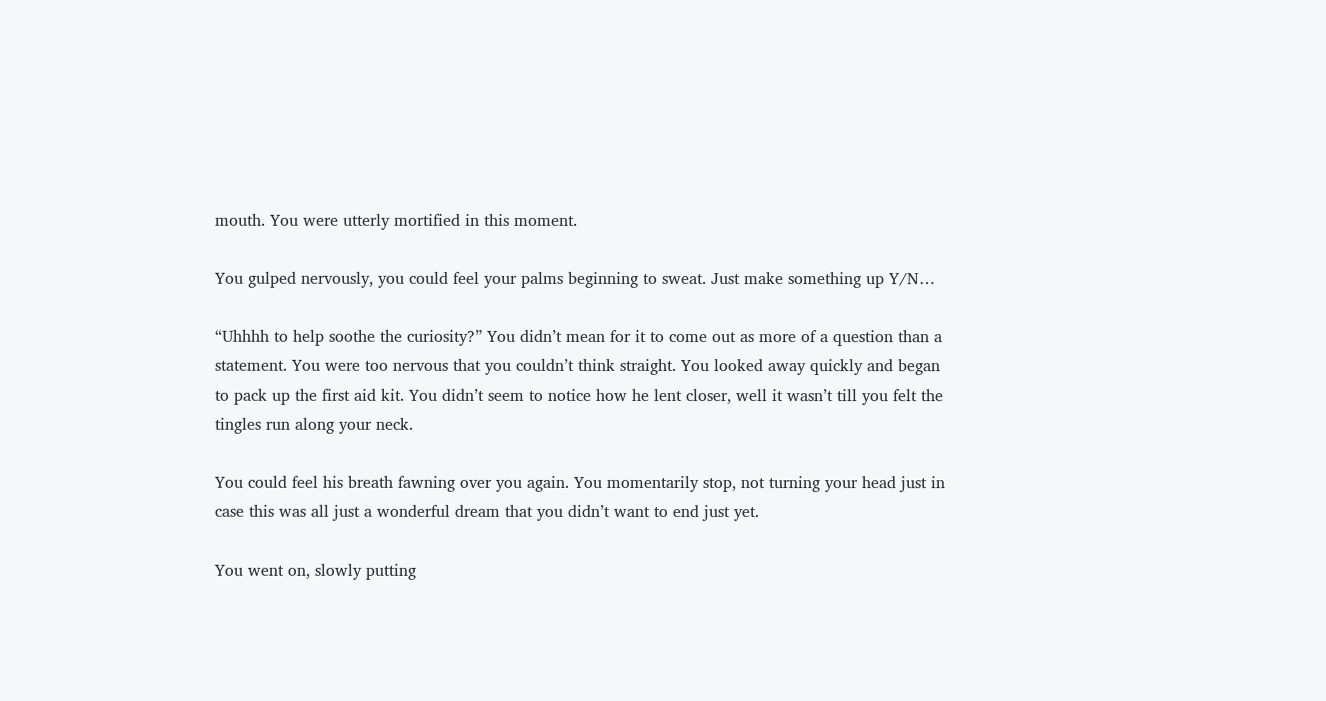mouth. You were utterly mortified in this moment.

You gulped nervously, you could feel your palms beginning to sweat. Just make something up Y/N…

“Uhhhh to help soothe the curiosity?” You didn’t mean for it to come out as more of a question than a statement. You were too nervous that you couldn’t think straight. You looked away quickly and began to pack up the first aid kit. You didn’t seem to notice how he lent closer, well it wasn’t till you felt the tingles run along your neck.

You could feel his breath fawning over you again. You momentarily stop, not turning your head just in case this was all just a wonderful dream that you didn’t want to end just yet.

You went on, slowly putting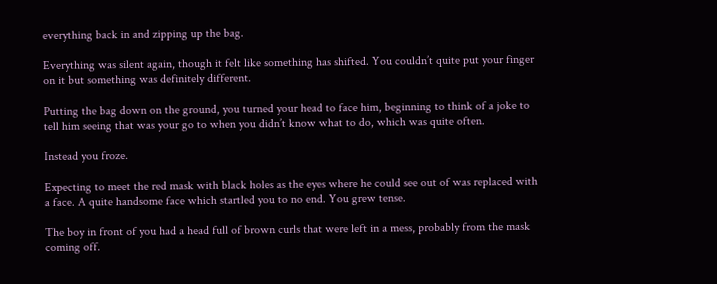everything back in and zipping up the bag.

Everything was silent again, though it felt like something has shifted. You couldn’t quite put your finger on it but something was definitely different.

Putting the bag down on the ground, you turned your head to face him, beginning to think of a joke to tell him seeing that was your go to when you didn’t know what to do, which was quite often.

Instead you froze.

Expecting to meet the red mask with black holes as the eyes where he could see out of was replaced with a face. A quite handsome face which startled you to no end. You grew tense.

The boy in front of you had a head full of brown curls that were left in a mess, probably from the mask coming off.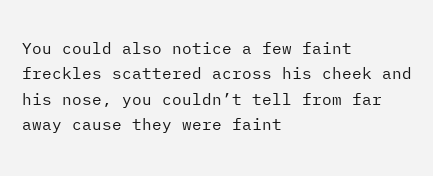You could also notice a few faint freckles scattered across his cheek and his nose, you couldn’t tell from far away cause they were faint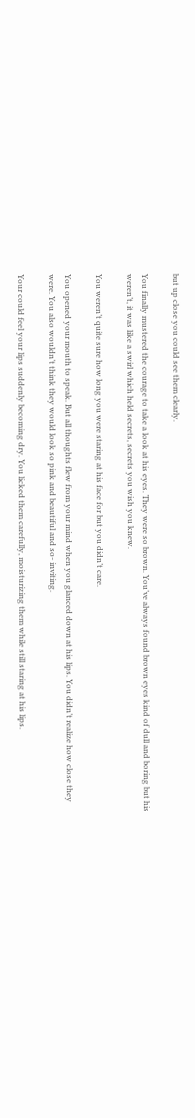but up close you could see them clearly.

You finally mustered the courage to take a look at his eyes. They were so brown. You’ve always found brown eyes kind of dull and boring but his weren’t, it was like a swirl which held secrets, secrets you wish you knew.

You weren’t quite sure how long you were staring at his face for but you didn’t care.

You opened your mouth to speak. But all thoughts flew from your mind when you glanced down at his lips. You didn’t realize how close they were. You also wouldn’t think they would look so pink and beautiful and so- inviting.

Your could feel your lips suddenly becoming dry. You licked them carefully, moisturizing them while still staring at his lips.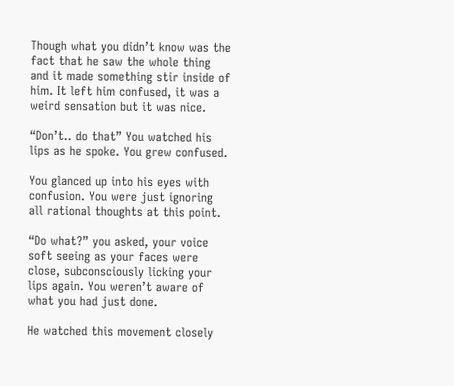Though what you didn’t know was the fact that he saw the whole thing and it made something stir inside of him. It left him confused, it was a weird sensation but it was nice.

“Don’t.. do that” You watched his lips as he spoke. You grew confused.

You glanced up into his eyes with confusion. You were just ignoring all rational thoughts at this point.

“Do what?” you asked, your voice soft seeing as your faces were close, subconsciously licking your lips again. You weren’t aware of what you had just done.

He watched this movement closely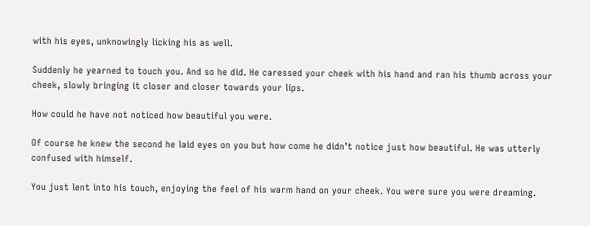with his eyes, unknowingly licking his as well.

Suddenly he yearned to touch you. And so he did. He caressed your cheek with his hand and ran his thumb across your cheek, slowly bringing it closer and closer towards your lips.

How could he have not noticed how beautiful you were.

Of course he knew the second he laid eyes on you but how come he didn’t notice just how beautiful. He was utterly confused with himself.

You just lent into his touch, enjoying the feel of his warm hand on your cheek. You were sure you were dreaming.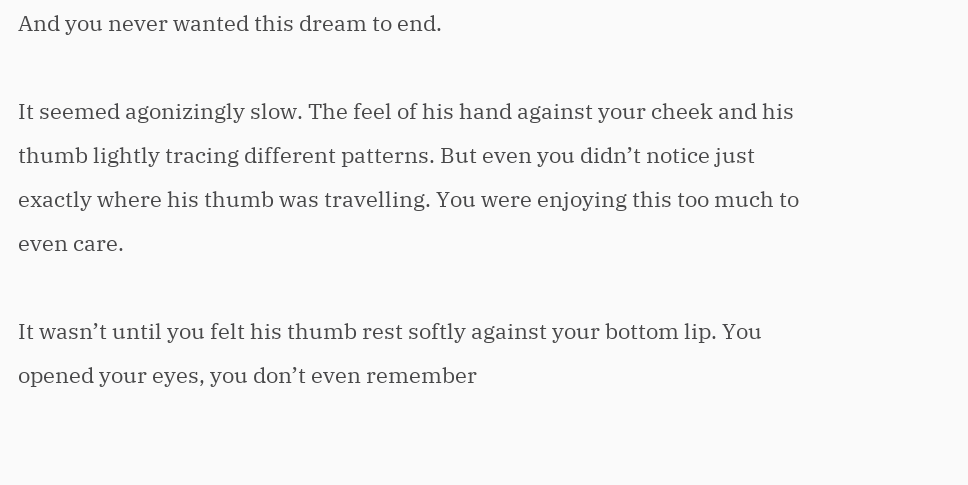And you never wanted this dream to end.

It seemed agonizingly slow. The feel of his hand against your cheek and his thumb lightly tracing different patterns. But even you didn’t notice just exactly where his thumb was travelling. You were enjoying this too much to even care.

It wasn’t until you felt his thumb rest softly against your bottom lip. You opened your eyes, you don’t even remember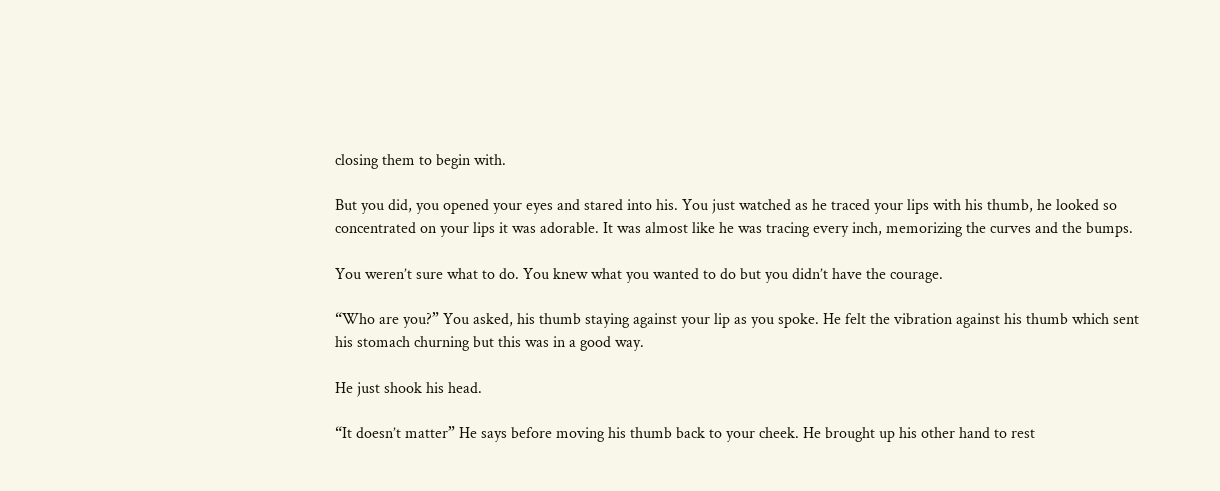closing them to begin with.

But you did, you opened your eyes and stared into his. You just watched as he traced your lips with his thumb, he looked so concentrated on your lips it was adorable. It was almost like he was tracing every inch, memorizing the curves and the bumps.

You weren’t sure what to do. You knew what you wanted to do but you didn’t have the courage.

“Who are you?” You asked, his thumb staying against your lip as you spoke. He felt the vibration against his thumb which sent his stomach churning but this was in a good way.

He just shook his head.

“It doesn’t matter” He says before moving his thumb back to your cheek. He brought up his other hand to rest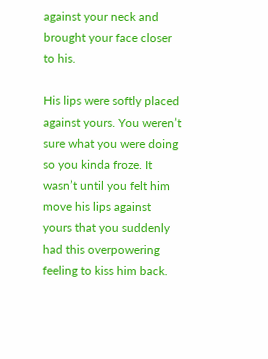against your neck and brought your face closer to his.

His lips were softly placed against yours. You weren’t sure what you were doing so you kinda froze. It wasn’t until you felt him move his lips against yours that you suddenly had this overpowering feeling to kiss him back.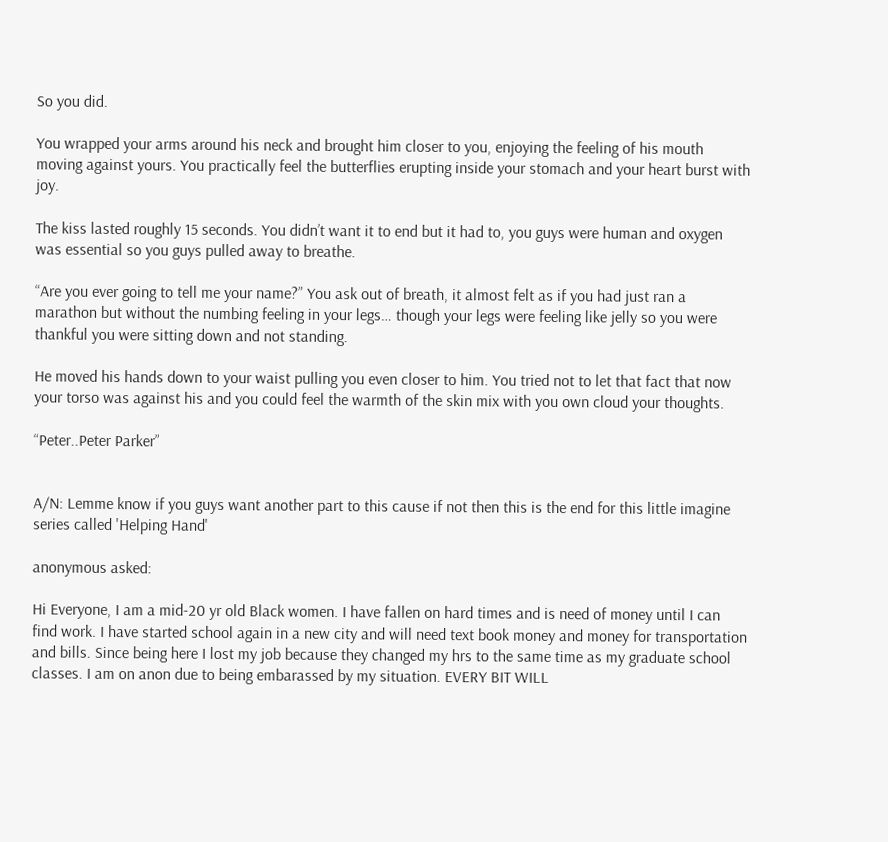So you did.

You wrapped your arms around his neck and brought him closer to you, enjoying the feeling of his mouth moving against yours. You practically feel the butterflies erupting inside your stomach and your heart burst with joy.

The kiss lasted roughly 15 seconds. You didn’t want it to end but it had to, you guys were human and oxygen was essential so you guys pulled away to breathe.

“Are you ever going to tell me your name?” You ask out of breath, it almost felt as if you had just ran a marathon but without the numbing feeling in your legs… though your legs were feeling like jelly so you were thankful you were sitting down and not standing.

He moved his hands down to your waist pulling you even closer to him. You tried not to let that fact that now your torso was against his and you could feel the warmth of the skin mix with you own cloud your thoughts.

“Peter..Peter Parker”


A/N: Lemme know if you guys want another part to this cause if not then this is the end for this little imagine series called 'Helping Hand'

anonymous asked:

Hi Everyone, I am a mid-20 yr old Black women. I have fallen on hard times and is need of money until I can find work. I have started school again in a new city and will need text book money and money for transportation and bills. Since being here I lost my job because they changed my hrs to the same time as my graduate school classes. I am on anon due to being embarassed by my situation. EVERY BIT WILL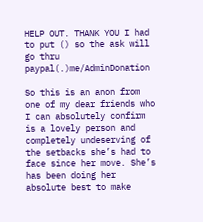HELP OUT. THANK YOU I had to put () so the ask will go thru paypal(.)me/AdminDonation

So this is an anon from one of my dear friends who I can absolutely confirm is a lovely person and completely undeserving of the setbacks she’s had to face since her move. She’s has been doing her absolute best to make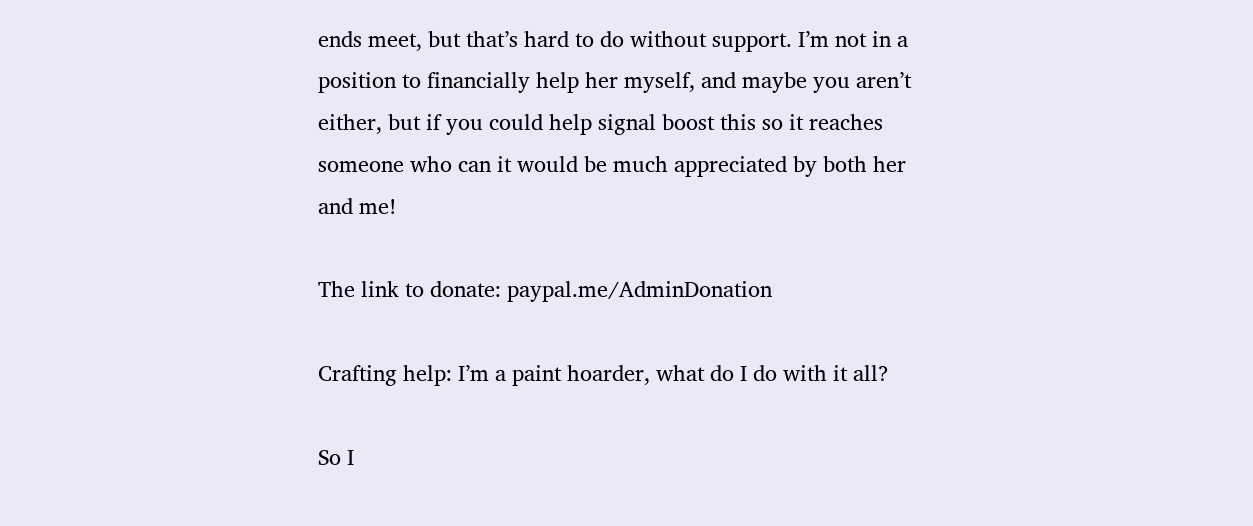ends meet, but that’s hard to do without support. I’m not in a position to financially help her myself, and maybe you aren’t either, but if you could help signal boost this so it reaches someone who can it would be much appreciated by both her and me!

The link to donate: paypal.me/AdminDonation

Crafting help: I’m a paint hoarder, what do I do with it all?

So I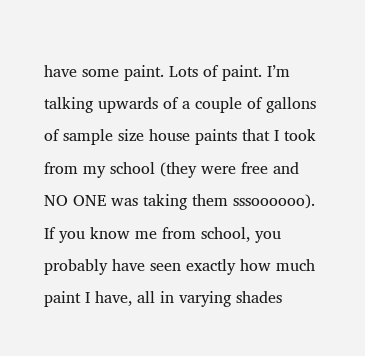have some paint. Lots of paint. I’m talking upwards of a couple of gallons of sample size house paints that I took from my school (they were free and NO ONE was taking them sssoooooo). If you know me from school, you probably have seen exactly how much paint I have, all in varying shades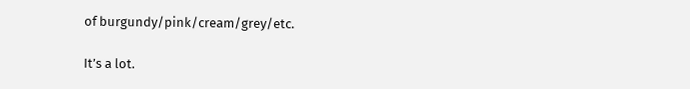of burgundy/pink/cream/grey/etc.

It’s a lot.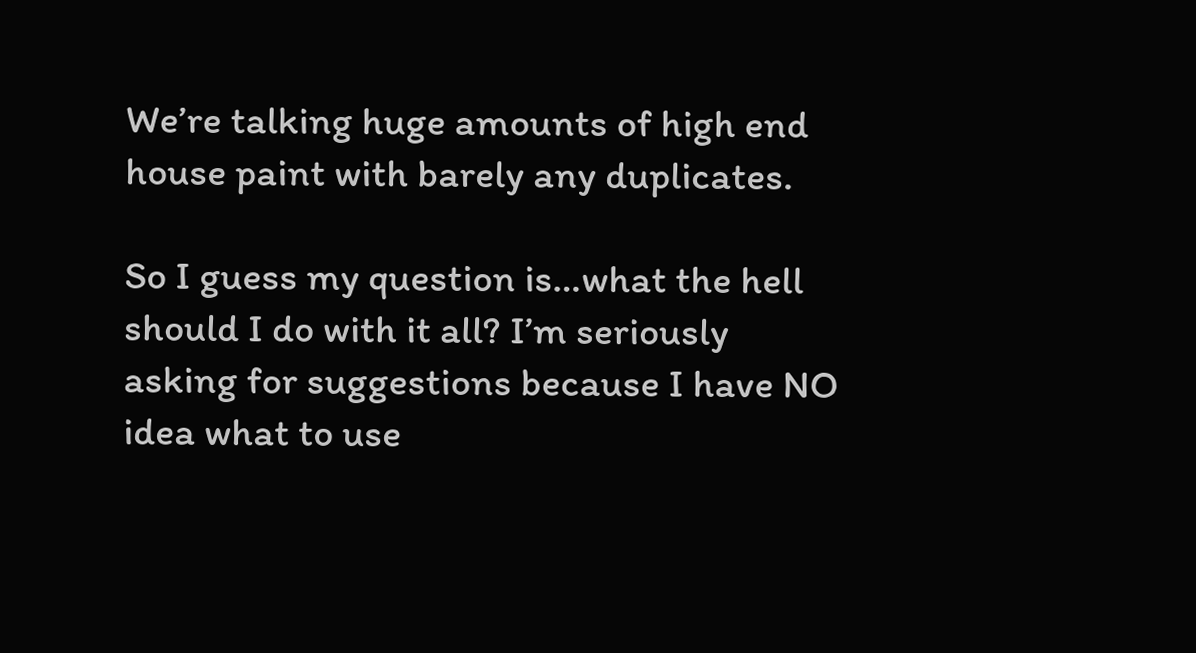We’re talking huge amounts of high end house paint with barely any duplicates.

So I guess my question is…what the hell should I do with it all? I’m seriously asking for suggestions because I have NO idea what to use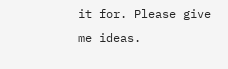it for. Please give me ideas.